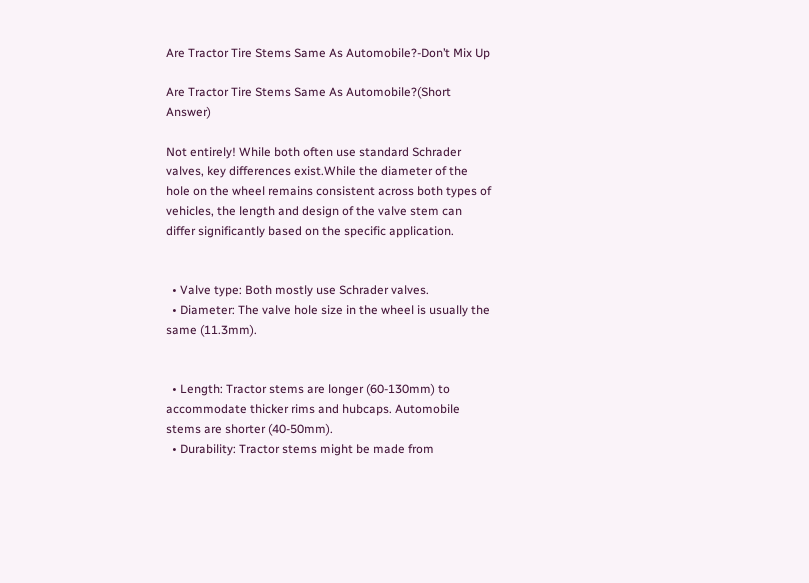Are Tractor Tire Stems Same As Automobile?-Don’t Mix Up

Are Tractor Tire Stems Same As Automobile?(Short Answer)

Not entirely! While both often use standard Schrader valves, key differences exist.While the diameter of the hole on the wheel remains consistent across both types of vehicles, the length and design of the valve stem can differ significantly based on the specific application.


  • Valve type: Both mostly use Schrader valves.
  • Diameter: The valve hole size in the wheel is usually the same (11.3mm).


  • Length: Tractor stems are longer (60-130mm) to accommodate thicker rims and hubcaps. Automobile stems are shorter (40-50mm).
  • Durability: Tractor stems might be made from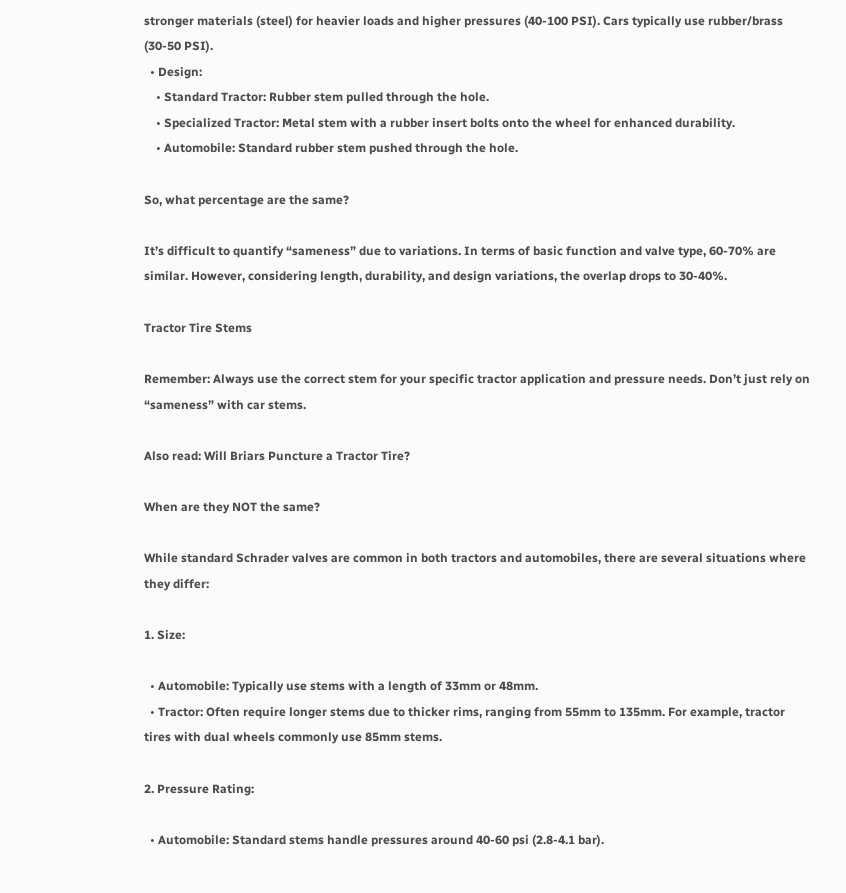stronger materials (steel) for heavier loads and higher pressures (40-100 PSI). Cars typically use rubber/brass (30-50 PSI).
  • Design:
    • Standard Tractor: Rubber stem pulled through the hole.
    • Specialized Tractor: Metal stem with a rubber insert bolts onto the wheel for enhanced durability.
    • Automobile: Standard rubber stem pushed through the hole.

So, what percentage are the same?

It’s difficult to quantify “sameness” due to variations. In terms of basic function and valve type, 60-70% are similar. However, considering length, durability, and design variations, the overlap drops to 30-40%.

Tractor Tire Stems

Remember: Always use the correct stem for your specific tractor application and pressure needs. Don’t just rely on “sameness” with car stems.

Also read: Will Briars Puncture a Tractor Tire?

When are they NOT the same?

While standard Schrader valves are common in both tractors and automobiles, there are several situations where they differ:

1. Size:

  • Automobile: Typically use stems with a length of 33mm or 48mm.
  • Tractor: Often require longer stems due to thicker rims, ranging from 55mm to 135mm. For example, tractor tires with dual wheels commonly use 85mm stems.

2. Pressure Rating:

  • Automobile: Standard stems handle pressures around 40-60 psi (2.8-4.1 bar).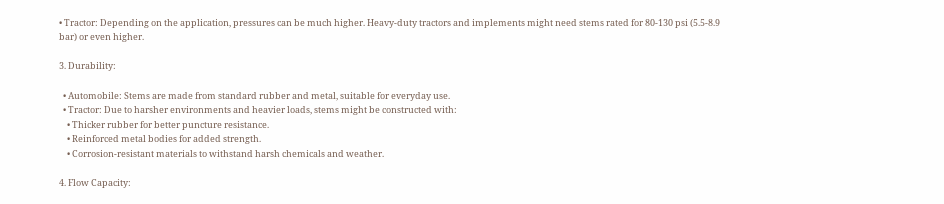• Tractor: Depending on the application, pressures can be much higher. Heavy-duty tractors and implements might need stems rated for 80-130 psi (5.5-8.9 bar) or even higher.

3. Durability:

  • Automobile: Stems are made from standard rubber and metal, suitable for everyday use.
  • Tractor: Due to harsher environments and heavier loads, stems might be constructed with:
    • Thicker rubber for better puncture resistance.
    • Reinforced metal bodies for added strength.
    • Corrosion-resistant materials to withstand harsh chemicals and weather.

4. Flow Capacity: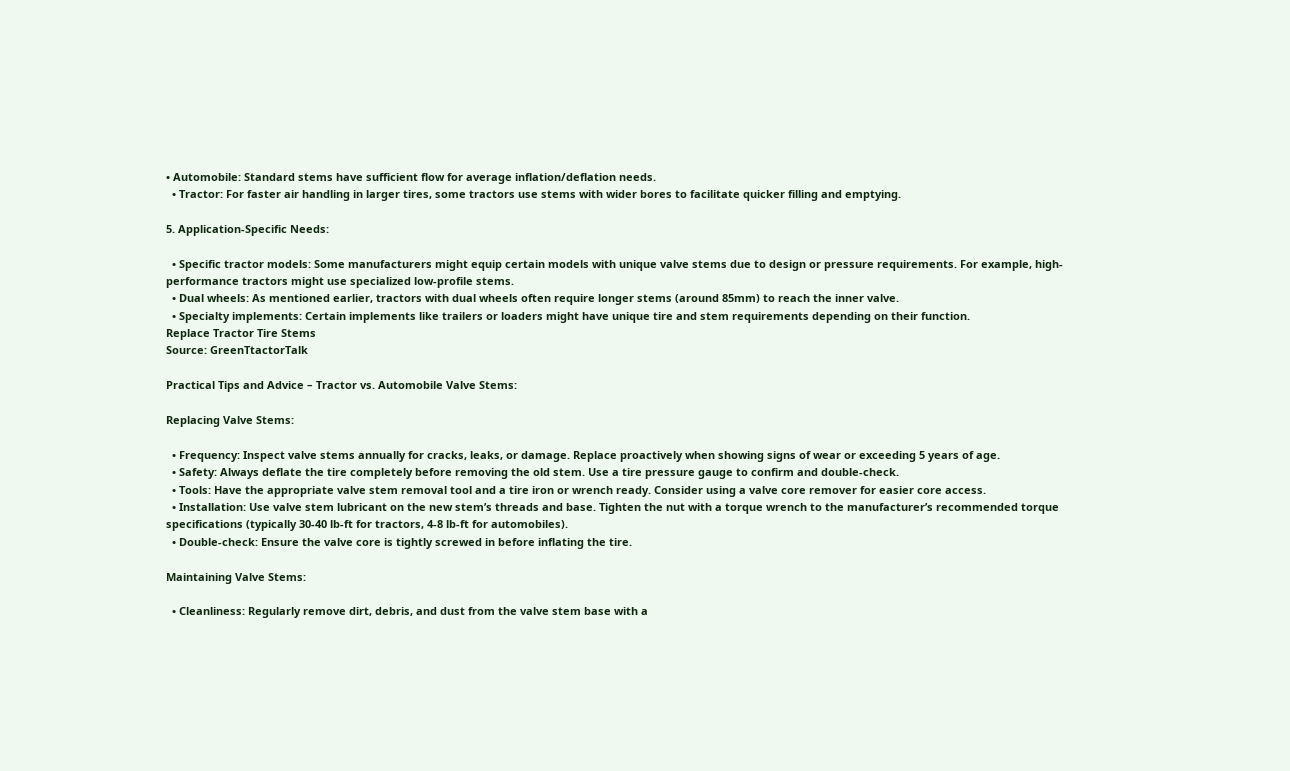• Automobile: Standard stems have sufficient flow for average inflation/deflation needs.
  • Tractor: For faster air handling in larger tires, some tractors use stems with wider bores to facilitate quicker filling and emptying.

5. Application-Specific Needs:

  • Specific tractor models: Some manufacturers might equip certain models with unique valve stems due to design or pressure requirements. For example, high-performance tractors might use specialized low-profile stems.
  • Dual wheels: As mentioned earlier, tractors with dual wheels often require longer stems (around 85mm) to reach the inner valve.
  • Specialty implements: Certain implements like trailers or loaders might have unique tire and stem requirements depending on their function.
Replace Tractor Tire Stems
Source: GreenTtactorTalk

Practical Tips and Advice – Tractor vs. Automobile Valve Stems:

Replacing Valve Stems:

  • Frequency: Inspect valve stems annually for cracks, leaks, or damage. Replace proactively when showing signs of wear or exceeding 5 years of age.
  • Safety: Always deflate the tire completely before removing the old stem. Use a tire pressure gauge to confirm and double-check.
  • Tools: Have the appropriate valve stem removal tool and a tire iron or wrench ready. Consider using a valve core remover for easier core access.
  • Installation: Use valve stem lubricant on the new stem’s threads and base. Tighten the nut with a torque wrench to the manufacturer’s recommended torque specifications (typically 30-40 lb-ft for tractors, 4-8 lb-ft for automobiles).
  • Double-check: Ensure the valve core is tightly screwed in before inflating the tire.

Maintaining Valve Stems:

  • Cleanliness: Regularly remove dirt, debris, and dust from the valve stem base with a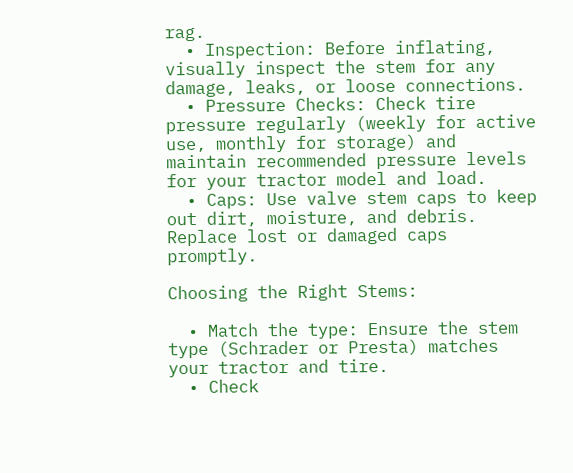rag.
  • Inspection: Before inflating, visually inspect the stem for any damage, leaks, or loose connections.
  • Pressure Checks: Check tire pressure regularly (weekly for active use, monthly for storage) and maintain recommended pressure levels for your tractor model and load.
  • Caps: Use valve stem caps to keep out dirt, moisture, and debris. Replace lost or damaged caps promptly.

Choosing the Right Stems:

  • Match the type: Ensure the stem type (Schrader or Presta) matches your tractor and tire.
  • Check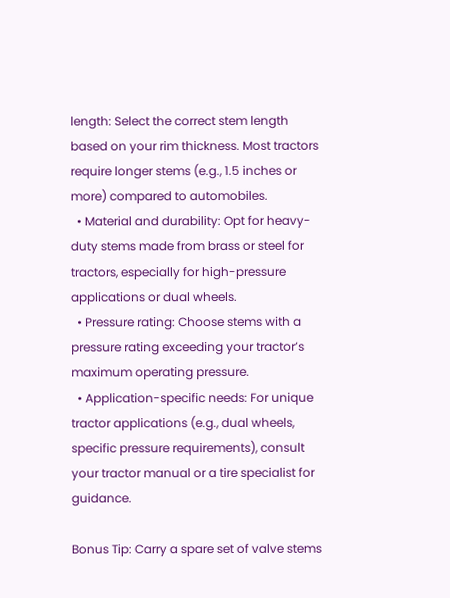length: Select the correct stem length based on your rim thickness. Most tractors require longer stems (e.g., 1.5 inches or more) compared to automobiles.
  • Material and durability: Opt for heavy-duty stems made from brass or steel for tractors, especially for high-pressure applications or dual wheels.
  • Pressure rating: Choose stems with a pressure rating exceeding your tractor’s maximum operating pressure.
  • Application-specific needs: For unique tractor applications (e.g., dual wheels, specific pressure requirements), consult your tractor manual or a tire specialist for guidance.

Bonus Tip: Carry a spare set of valve stems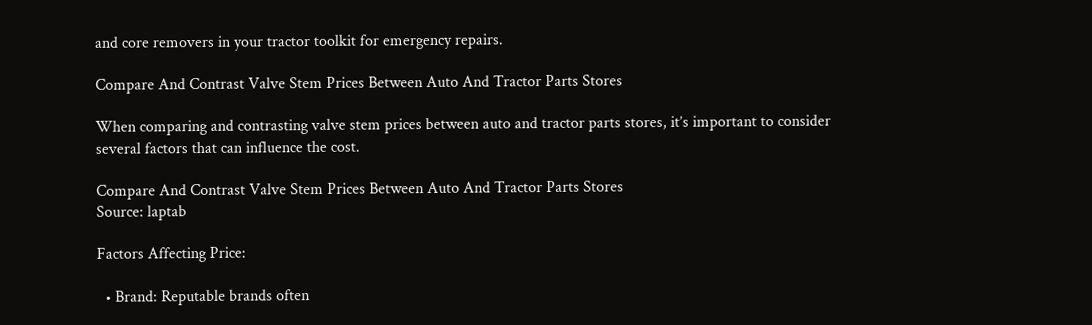and core removers in your tractor toolkit for emergency repairs.

Compare And Contrast Valve Stem Prices Between Auto And Tractor Parts Stores

When comparing and contrasting valve stem prices between auto and tractor parts stores, it’s important to consider several factors that can influence the cost.

Compare And Contrast Valve Stem Prices Between Auto And Tractor Parts Stores
Source: laptab

Factors Affecting Price:

  • Brand: Reputable brands often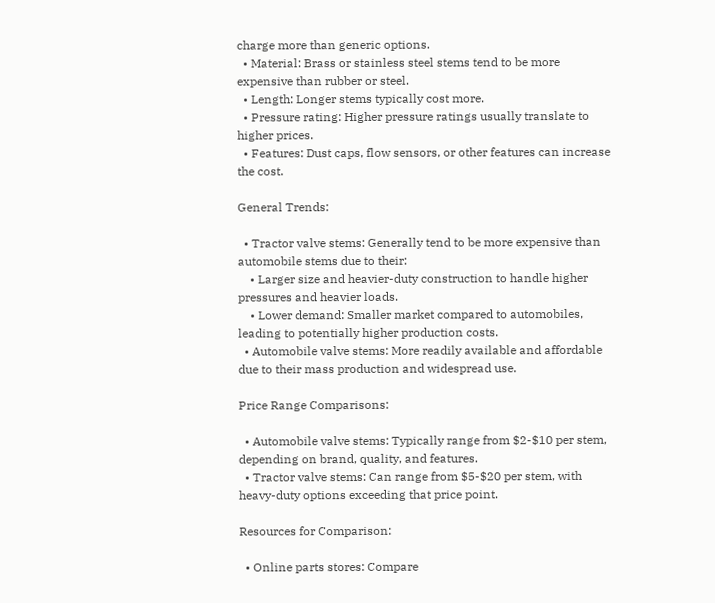charge more than generic options.
  • Material: Brass or stainless steel stems tend to be more expensive than rubber or steel.
  • Length: Longer stems typically cost more.
  • Pressure rating: Higher pressure ratings usually translate to higher prices.
  • Features: Dust caps, flow sensors, or other features can increase the cost.

General Trends:

  • Tractor valve stems: Generally tend to be more expensive than automobile stems due to their:
    • Larger size and heavier-duty construction to handle higher pressures and heavier loads.
    • Lower demand: Smaller market compared to automobiles, leading to potentially higher production costs.
  • Automobile valve stems: More readily available and affordable due to their mass production and widespread use.

Price Range Comparisons:

  • Automobile valve stems: Typically range from $2-$10 per stem, depending on brand, quality, and features.
  • Tractor valve stems: Can range from $5-$20 per stem, with heavy-duty options exceeding that price point.

Resources for Comparison:

  • Online parts stores: Compare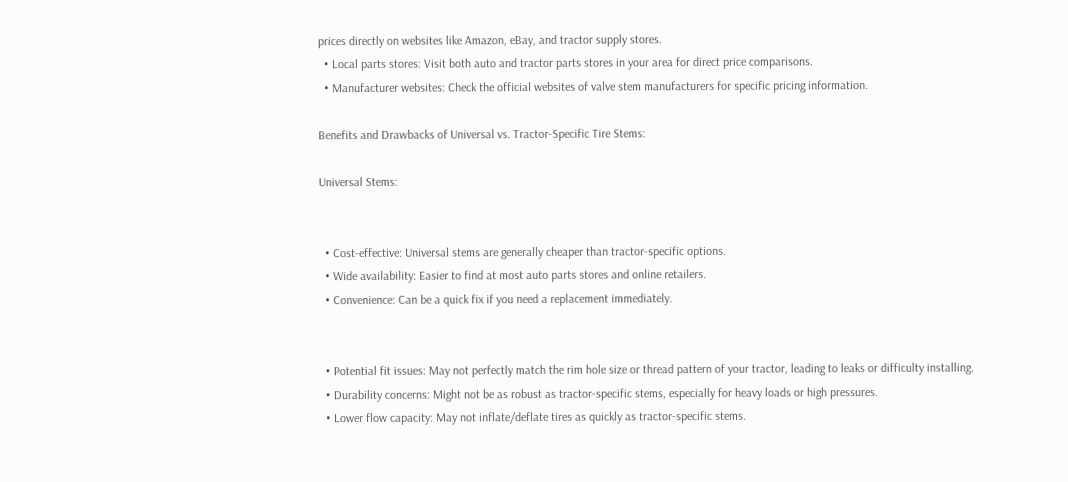prices directly on websites like Amazon, eBay, and tractor supply stores.
  • Local parts stores: Visit both auto and tractor parts stores in your area for direct price comparisons.
  • Manufacturer websites: Check the official websites of valve stem manufacturers for specific pricing information.

Benefits and Drawbacks of Universal vs. Tractor-Specific Tire Stems:

Universal Stems:


  • Cost-effective: Universal stems are generally cheaper than tractor-specific options.
  • Wide availability: Easier to find at most auto parts stores and online retailers.
  • Convenience: Can be a quick fix if you need a replacement immediately.


  • Potential fit issues: May not perfectly match the rim hole size or thread pattern of your tractor, leading to leaks or difficulty installing.
  • Durability concerns: Might not be as robust as tractor-specific stems, especially for heavy loads or high pressures.
  • Lower flow capacity: May not inflate/deflate tires as quickly as tractor-specific stems.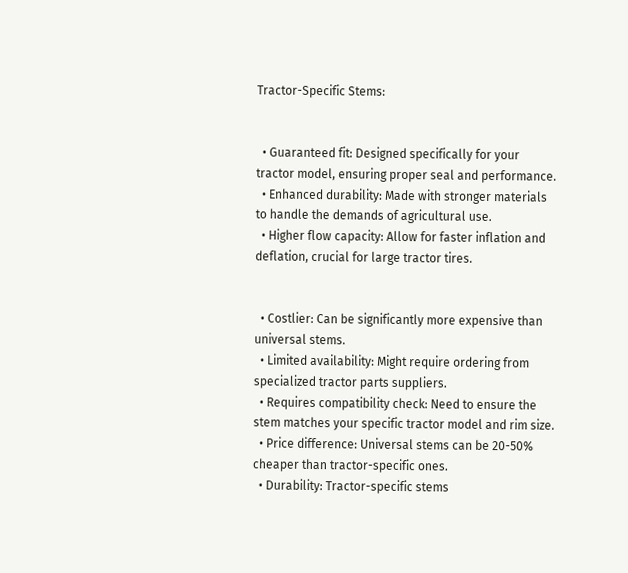Tractor-Specific Stems:


  • Guaranteed fit: Designed specifically for your tractor model, ensuring proper seal and performance.
  • Enhanced durability: Made with stronger materials to handle the demands of agricultural use.
  • Higher flow capacity: Allow for faster inflation and deflation, crucial for large tractor tires.


  • Costlier: Can be significantly more expensive than universal stems.
  • Limited availability: Might require ordering from specialized tractor parts suppliers.
  • Requires compatibility check: Need to ensure the stem matches your specific tractor model and rim size.
  • Price difference: Universal stems can be 20-50% cheaper than tractor-specific ones.
  • Durability: Tractor-specific stems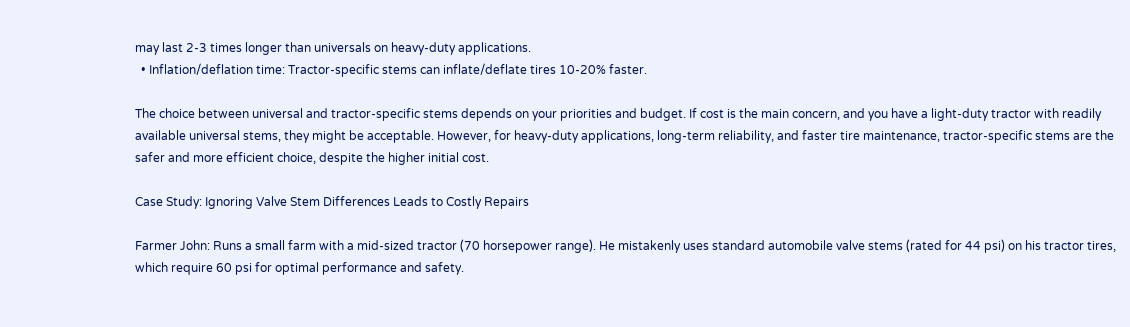may last 2-3 times longer than universals on heavy-duty applications.
  • Inflation/deflation time: Tractor-specific stems can inflate/deflate tires 10-20% faster.

The choice between universal and tractor-specific stems depends on your priorities and budget. If cost is the main concern, and you have a light-duty tractor with readily available universal stems, they might be acceptable. However, for heavy-duty applications, long-term reliability, and faster tire maintenance, tractor-specific stems are the safer and more efficient choice, despite the higher initial cost.

Case Study: Ignoring Valve Stem Differences Leads to Costly Repairs

Farmer John: Runs a small farm with a mid-sized tractor (70 horsepower range). He mistakenly uses standard automobile valve stems (rated for 44 psi) on his tractor tires, which require 60 psi for optimal performance and safety.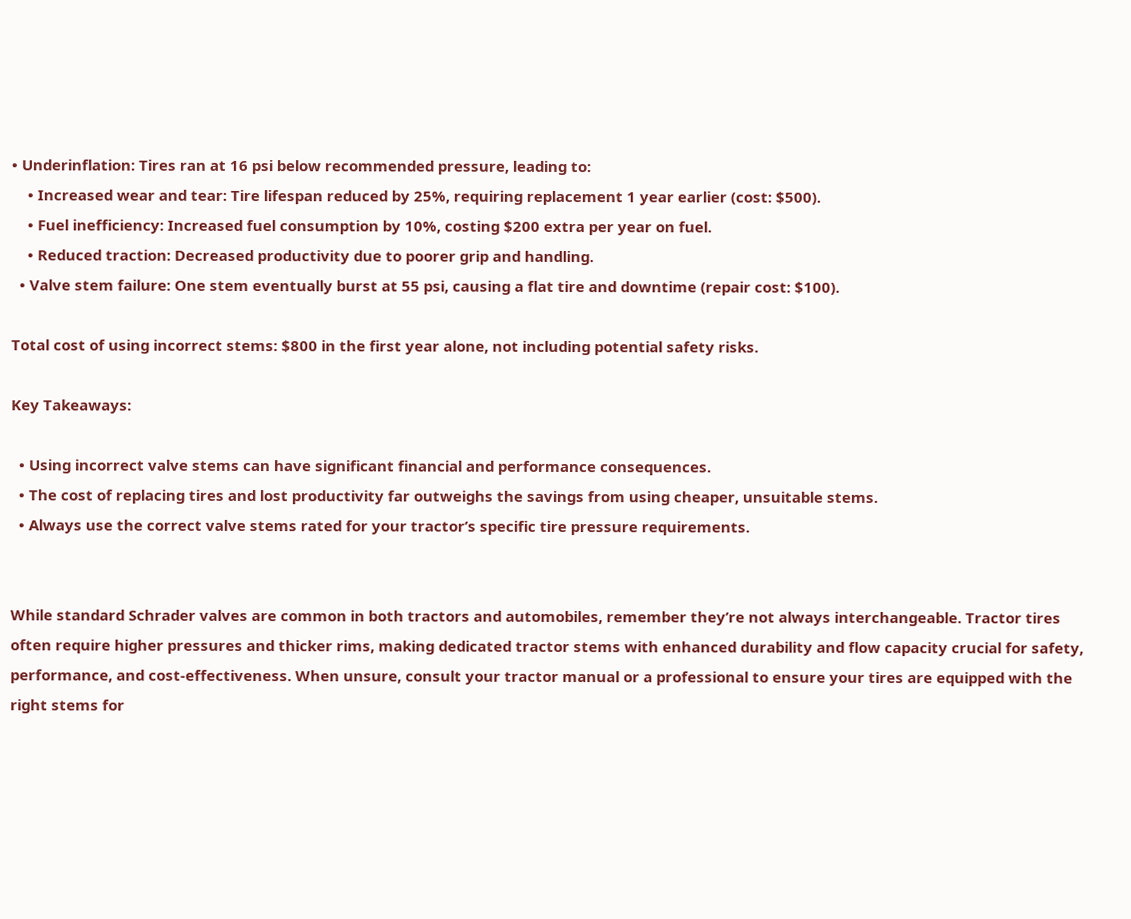• Underinflation: Tires ran at 16 psi below recommended pressure, leading to:
    • Increased wear and tear: Tire lifespan reduced by 25%, requiring replacement 1 year earlier (cost: $500).
    • Fuel inefficiency: Increased fuel consumption by 10%, costing $200 extra per year on fuel.
    • Reduced traction: Decreased productivity due to poorer grip and handling.
  • Valve stem failure: One stem eventually burst at 55 psi, causing a flat tire and downtime (repair cost: $100).

Total cost of using incorrect stems: $800 in the first year alone, not including potential safety risks.

Key Takeaways:

  • Using incorrect valve stems can have significant financial and performance consequences.
  • The cost of replacing tires and lost productivity far outweighs the savings from using cheaper, unsuitable stems.
  • Always use the correct valve stems rated for your tractor’s specific tire pressure requirements.


While standard Schrader valves are common in both tractors and automobiles, remember they’re not always interchangeable. Tractor tires often require higher pressures and thicker rims, making dedicated tractor stems with enhanced durability and flow capacity crucial for safety, performance, and cost-effectiveness. When unsure, consult your tractor manual or a professional to ensure your tires are equipped with the right stems for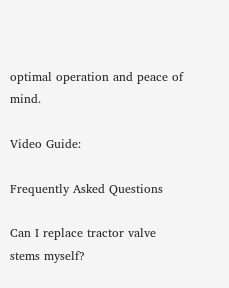optimal operation and peace of mind.

Video Guide:

Frequently Asked Questions

Can I replace tractor valve stems myself?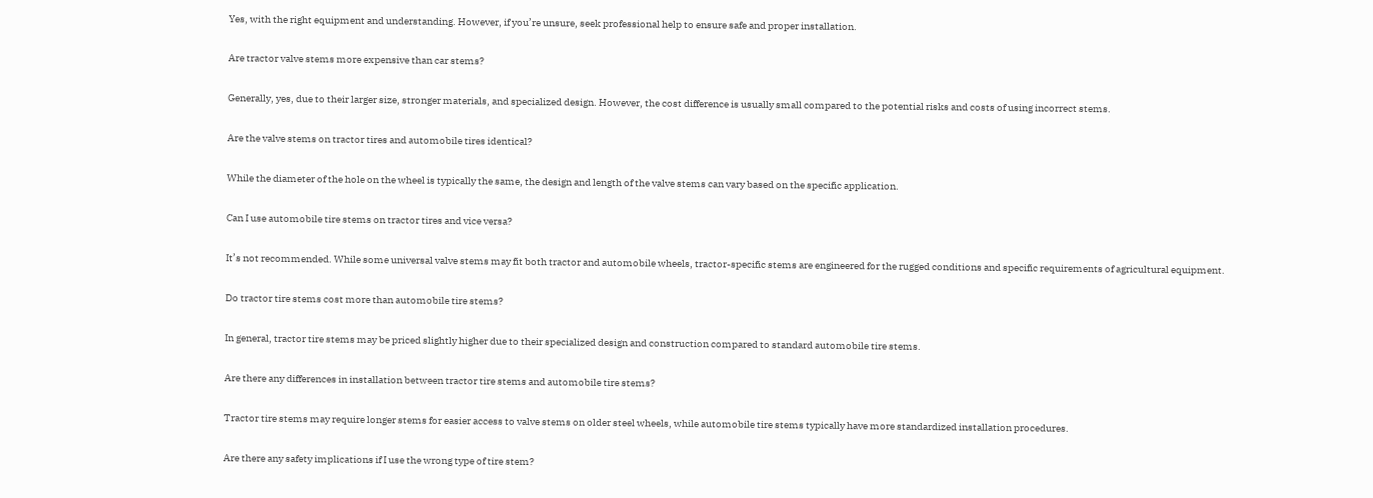Yes, with the right equipment and understanding. However, if you’re unsure, seek professional help to ensure safe and proper installation.

Are tractor valve stems more expensive than car stems?

Generally, yes, due to their larger size, stronger materials, and specialized design. However, the cost difference is usually small compared to the potential risks and costs of using incorrect stems.

Are the valve stems on tractor tires and automobile tires identical?

While the diameter of the hole on the wheel is typically the same, the design and length of the valve stems can vary based on the specific application.

Can I use automobile tire stems on tractor tires and vice versa?

It’s not recommended. While some universal valve stems may fit both tractor and automobile wheels, tractor-specific stems are engineered for the rugged conditions and specific requirements of agricultural equipment.

Do tractor tire stems cost more than automobile tire stems?

In general, tractor tire stems may be priced slightly higher due to their specialized design and construction compared to standard automobile tire stems.

Are there any differences in installation between tractor tire stems and automobile tire stems?

Tractor tire stems may require longer stems for easier access to valve stems on older steel wheels, while automobile tire stems typically have more standardized installation procedures.

Are there any safety implications if I use the wrong type of tire stem?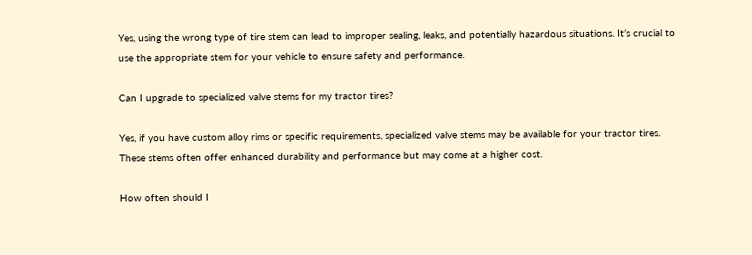Yes, using the wrong type of tire stem can lead to improper sealing, leaks, and potentially hazardous situations. It’s crucial to use the appropriate stem for your vehicle to ensure safety and performance.

Can I upgrade to specialized valve stems for my tractor tires?

Yes, if you have custom alloy rims or specific requirements, specialized valve stems may be available for your tractor tires. These stems often offer enhanced durability and performance but may come at a higher cost.

How often should I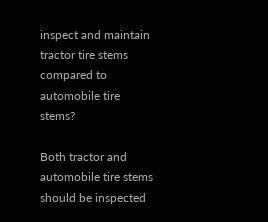inspect and maintain tractor tire stems compared to automobile tire stems?

Both tractor and automobile tire stems should be inspected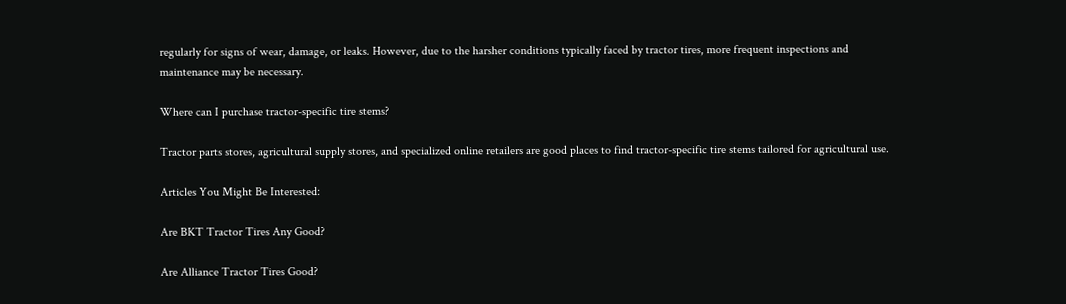regularly for signs of wear, damage, or leaks. However, due to the harsher conditions typically faced by tractor tires, more frequent inspections and maintenance may be necessary.

Where can I purchase tractor-specific tire stems?

Tractor parts stores, agricultural supply stores, and specialized online retailers are good places to find tractor-specific tire stems tailored for agricultural use.

Articles You Might Be Interested:

Are BKT Tractor Tires Any Good?

Are Alliance Tractor Tires Good?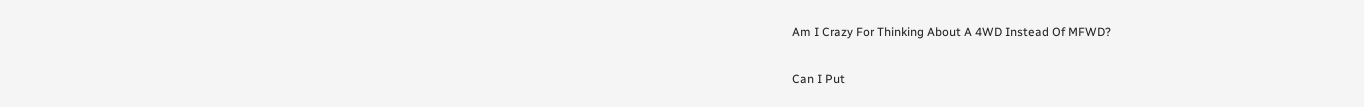Am I Crazy For Thinking About A 4WD Instead Of MFWD?

Can I Put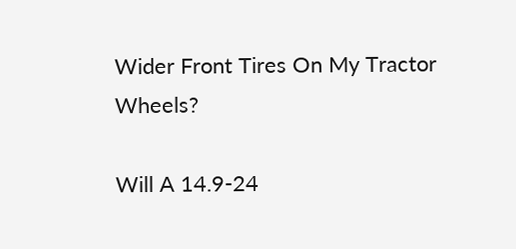Wider Front Tires On My Tractor Wheels?

Will A 14.9-24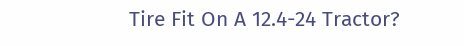Tire Fit On A 12.4-24 Tractor?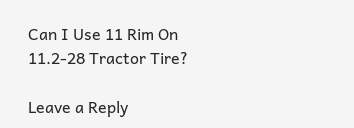Can I Use 11 Rim On 11.2-28 Tractor Tire?

Leave a Reply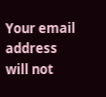Your email address will not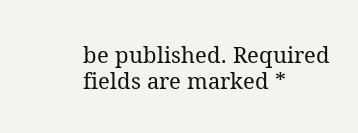be published. Required fields are marked *